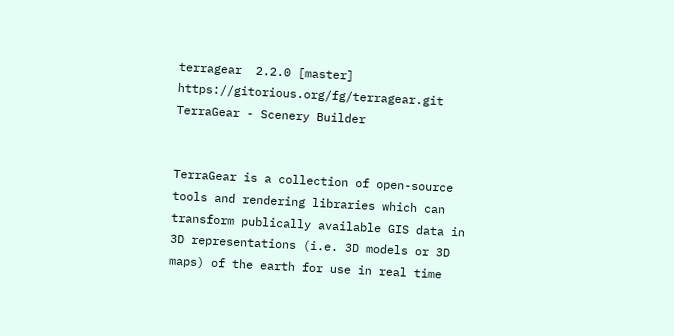terragear  2.2.0 [master] https://gitorious.org/fg/terragear.git
TerraGear - Scenery Builder


TerraGear is a collection of open-source tools and rendering libraries which can transform publically available GIS data in 3D representations (i.e. 3D models or 3D maps) of the earth for use in real time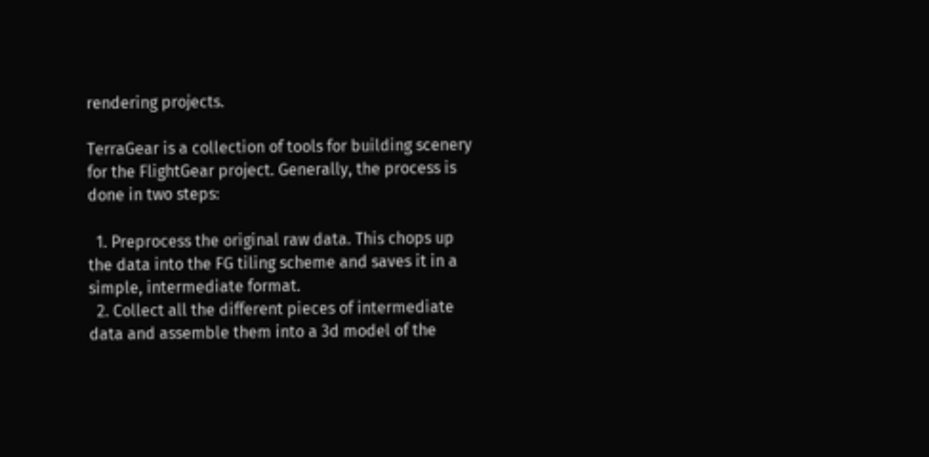rendering projects.

TerraGear is a collection of tools for building scenery for the FlightGear project. Generally, the process is done in two steps:

  1. Preprocess the original raw data. This chops up the data into the FG tiling scheme and saves it in a simple, intermediate format.
  2. Collect all the different pieces of intermediate data and assemble them into a 3d model of the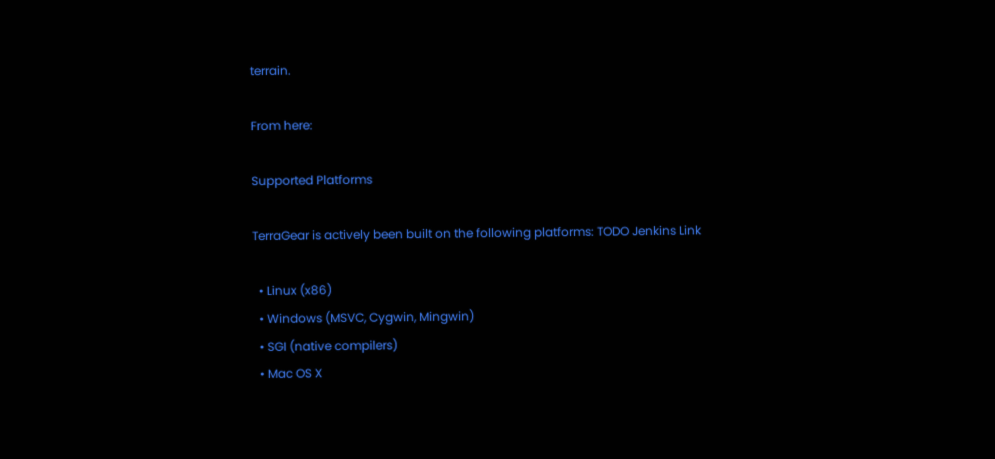terrain.

From here:

Supported Platforms

TerraGear is actively been built on the following platforms: TODO Jenkins Link

  • Linux (x86)
  • Windows (MSVC, Cygwin, Mingwin)
  • SGI (native compilers)
  • Mac OS X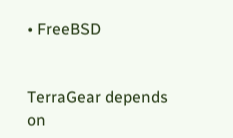• FreeBSD


TerraGear depends on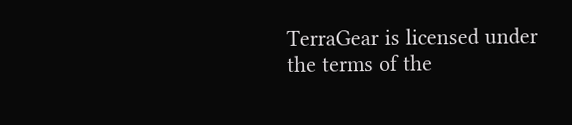TerraGear is licensed under the terms of the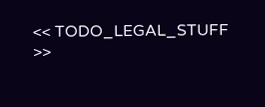<< TODO_LEGAL_STUFF >>